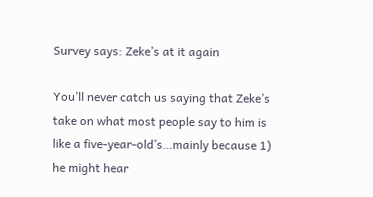Survey says: Zeke’s at it again

You’ll never catch us saying that Zeke’s take on what most people say to him is like a five-year-old’s…mainly because 1) he might hear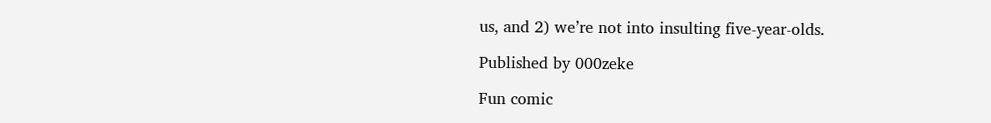us, and 2) we’re not into insulting five-year-olds.

Published by 000zeke

Fun comic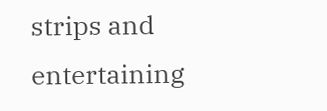strips and entertaining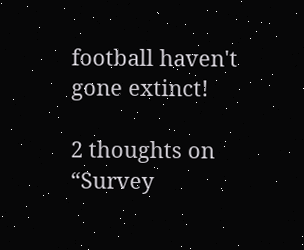football haven't gone extinct!

2 thoughts on “Survey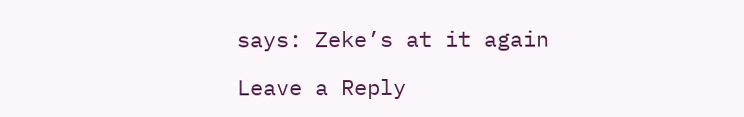says: Zeke’s at it again

Leave a Reply